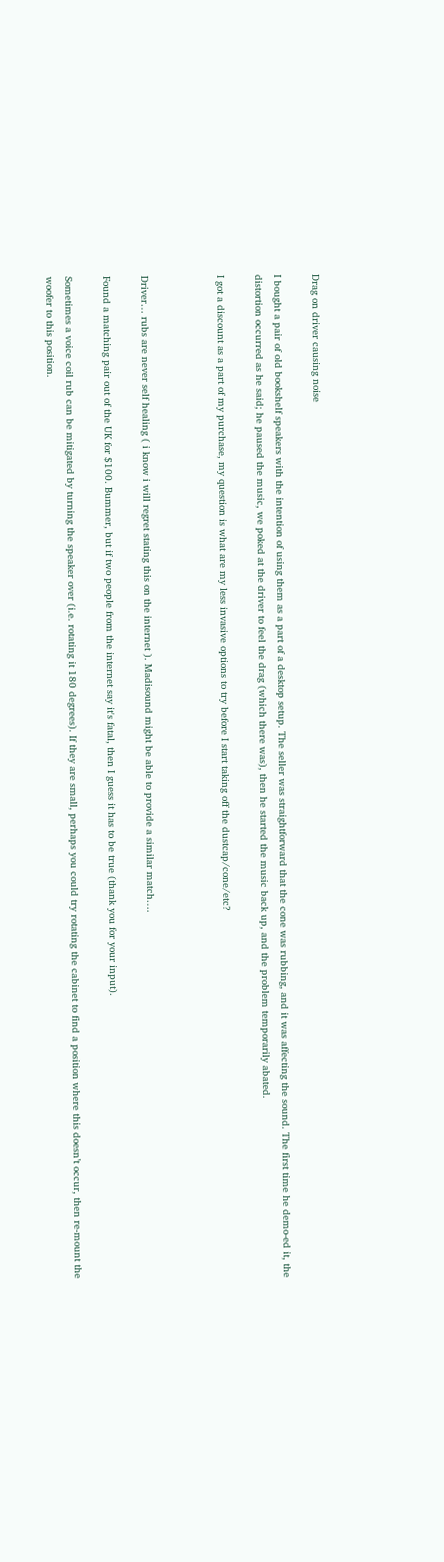Drag on driver causing noise

I bought a pair of old bookshelf speakers with the intention of using them as a part of a desktop setup. The seller was straightforward that the cone was rubbing, and it was affecting the sound. The first time he demo-ed it, the distortion occurred as he said; he paused the music, we poked at the driver to feel the drag (which there was), then he started the music back up, and the problem temporarily abated.

I got a discount as a part of my purchase, my question is what are my less invasive options to try before I start taking off the dustcap/cone/etc?



Driver… rubs are never self healing ( i know i will regret stating this on the internet ). Madisound might be able to provide a similar match….

Found a matching pair out of the UK for $100. Bummer, but if two people from the internet say it's fatal, then I guess it has to be true (thank you for your input).

Sometimes a voice coil rub can be mitigated by turning the speaker over (i.e. rotating it 180 degrees). If they are small, perhaps you could try rotating the cabinet to find a position where this doesn’t occur, then re-mount the woofer to this position.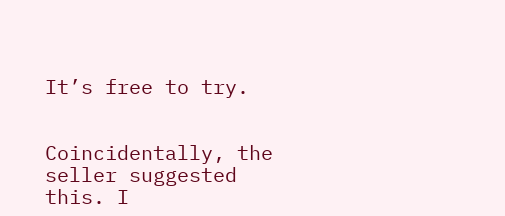It’s free to try.


Coincidentally, the seller suggested this. I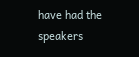have had the speakers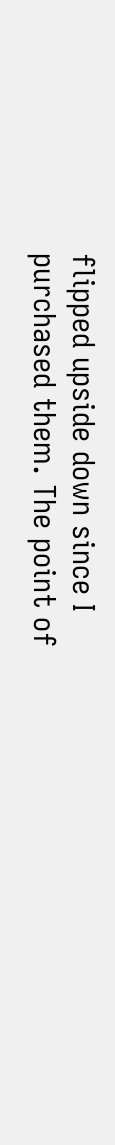flipped upside down since I purchased them. The point of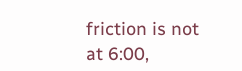friction is not at 6:00,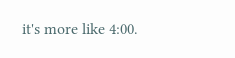it's more like 4:00.